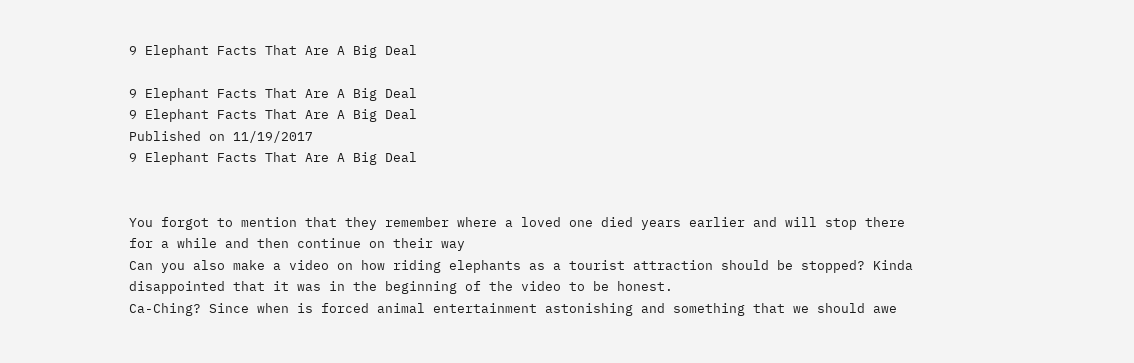9 Elephant Facts That Are A Big Deal

9 Elephant Facts That Are A Big Deal
9 Elephant Facts That Are A Big Deal
Published on 11/19/2017
9 Elephant Facts That Are A Big Deal


You forgot to mention that they remember where a loved one died years earlier and will stop there for a while and then continue on their way
Can you also make a video on how riding elephants as a tourist attraction should be stopped? Kinda disappointed that it was in the beginning of the video to be honest.
Ca-Ching? Since when is forced animal entertainment astonishing and something that we should awe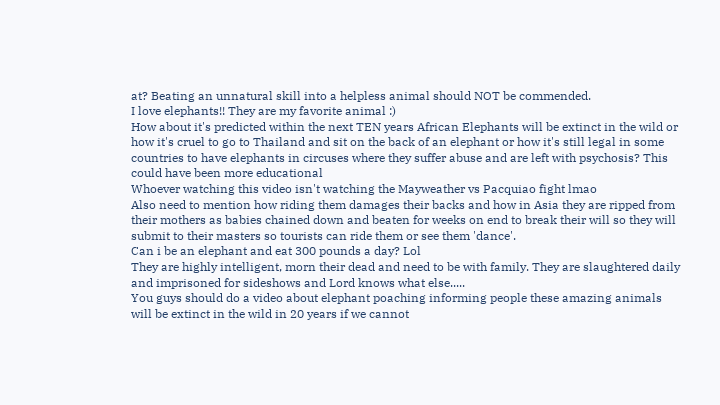at? Beating an unnatural skill into a helpless animal should NOT be commended.
I love elephants!! They are my favorite animal :)
How about it's predicted within the next TEN years African Elephants will be extinct in the wild or how it's cruel to go to Thailand and sit on the back of an elephant or how it's still legal in some countries to have elephants in circuses where they suffer abuse and are left with psychosis? This could have been more educational
Whoever watching this video isn't watching the Mayweather vs Pacquiao fight lmao
Also need to mention how riding them damages their backs and how in Asia they are ripped from their mothers as babies chained down and beaten for weeks on end to break their will so they will submit to their masters so tourists can ride them or see them 'dance'.
Can i be an elephant and eat 300 pounds a day? Lol
They are highly intelligent, morn their dead and need to be with family. They are slaughtered daily and imprisoned for sideshows and Lord knows what else.....
You guys should do a video about elephant poaching informing people these amazing animals will be extinct in the wild in 20 years if we cannot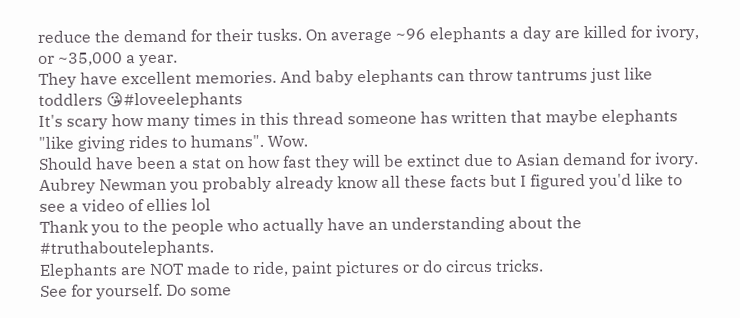reduce the demand for their tusks. On average ~96 elephants a day are killed for ivory, or ~35,000 a year.
They have excellent memories. And baby elephants can throw tantrums just like toddlers 😘#loveelephants
It's scary how many times in this thread someone has written that maybe elephants "like giving rides to humans". Wow.
Should have been a stat on how fast they will be extinct due to Asian demand for ivory.
Aubrey Newman you probably already know all these facts but I figured you'd like to see a video of ellies lol
Thank you to the people who actually have an understanding about the #truthaboutelephants.
Elephants are NOT made to ride, paint pictures or do circus tricks.
See for yourself. Do some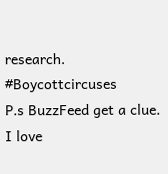research. #Boycottcircuses
P.s BuzzFeed get a clue.
I love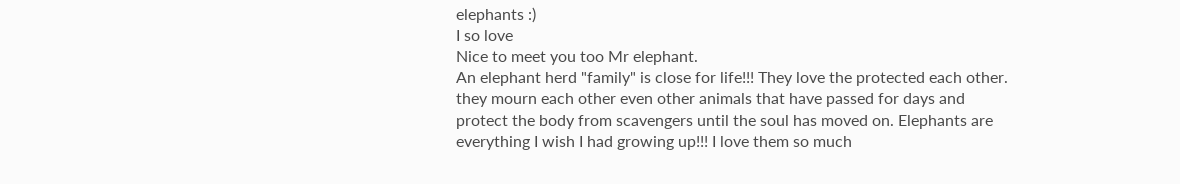elephants :)
I so love
Nice to meet you too Mr elephant.
An elephant herd "family" is close for life!!! They love the protected each other. they mourn each other even other animals that have passed for days and protect the body from scavengers until the soul has moved on. Elephants are everything I wish I had growing up!!! I love them so much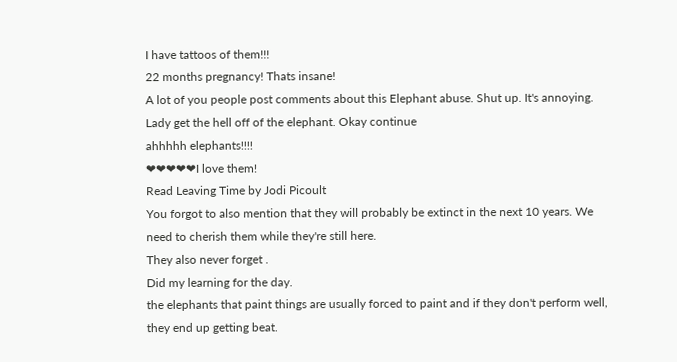I have tattoos of them!!!
22 months pregnancy! Thats insane!
A lot of you people post comments about this Elephant abuse. Shut up. It's annoying.
Lady get the hell off of the elephant. Okay continue
ahhhhh elephants!!!!
❤❤❤❤❤I love them!
Read Leaving Time by Jodi Picoult
You forgot to also mention that they will probably be extinct in the next 10 years. We need to cherish them while they're still here.
They also never forget .
Did my learning for the day.
the elephants that paint things are usually forced to paint and if they don't perform well, they end up getting beat.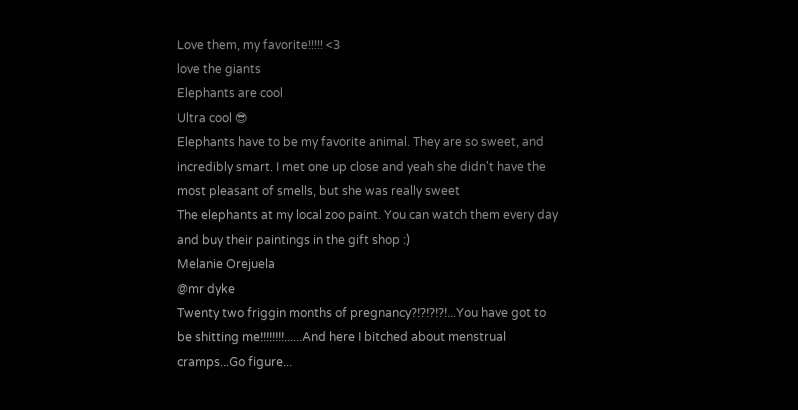Love them, my favorite!!!!! <3
love the giants
Elephants are cool
Ultra cool 😎
Elephants have to be my favorite animal. They are so sweet, and incredibly smart. I met one up close and yeah she didn't have the most pleasant of smells, but she was really sweet
The elephants at my local zoo paint. You can watch them every day and buy their paintings in the gift shop :)
Melanie Orejuela
@mr dyke
Twenty two friggin months of pregnancy?!?!?!?!...You have got to be shitting me!!!!!!!!......And here I bitched about menstrual cramps...Go figure...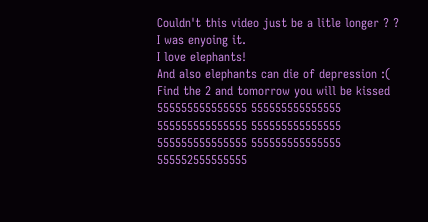Couldn't this video just be a litle longer ? ?
I was enyoing it.
I love elephants!
And also elephants can die of depression :(
Find the 2 and tomorrow you will be kissed 555555555555555 555555555555555 555555555555555 555555555555555 555555555555555 555555555555555 555552555555555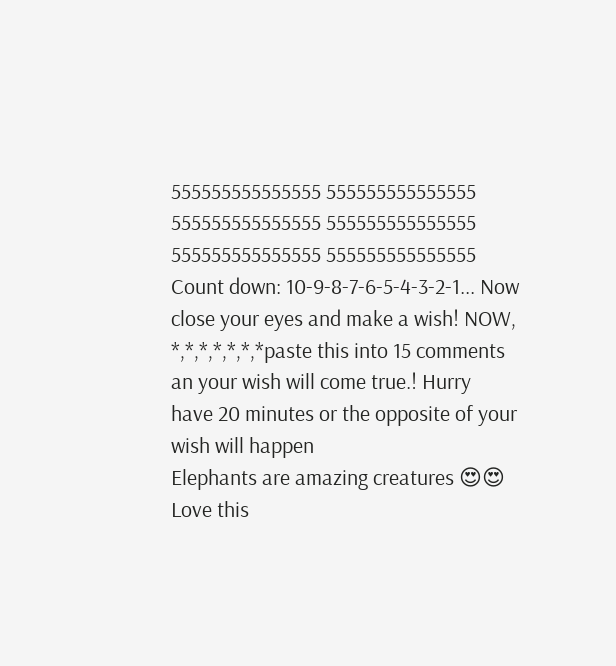555555555555555 555555555555555 555555555555555 555555555555555 555555555555555 555555555555555 Count down: 10-9-8-7-6-5-4-3-2-1... Now close your eyes and make a wish! NOW, *,*,*,*,*,*,*paste this into 15 comments an your wish will come true.! Hurry
have 20 minutes or the opposite of your wish will happen
Elephants are amazing creatures 😍😍
Love this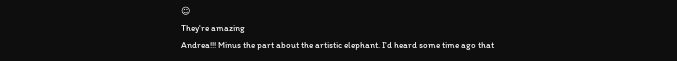☺
They're amazing
Andrea!!! Minus the part about the artistic elephant. I'd heard some time ago that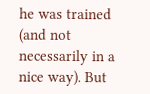he was trained (and not necessarily in a nice way). But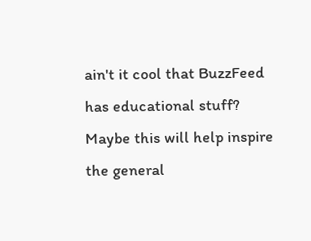ain't it cool that BuzzFeed has educational stuff? Maybe this will help inspire the general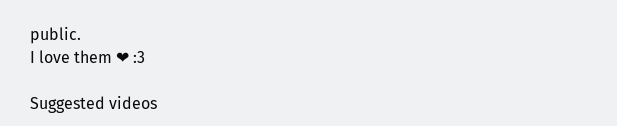public.
I love them ❤ :3

Suggested videos